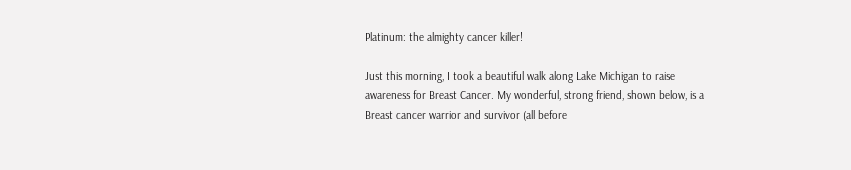Platinum: the almighty cancer killer!

Just this morning, I took a beautiful walk along Lake Michigan to raise awareness for Breast Cancer. My wonderful, strong friend, shown below, is a Breast cancer warrior and survivor (all before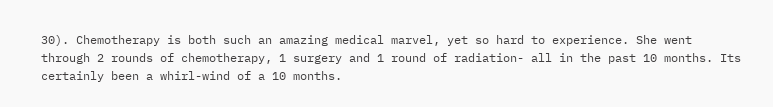30). Chemotherapy is both such an amazing medical marvel, yet so hard to experience. She went through 2 rounds of chemotherapy, 1 surgery and 1 round of radiation- all in the past 10 months. Its certainly been a whirl-wind of a 10 months.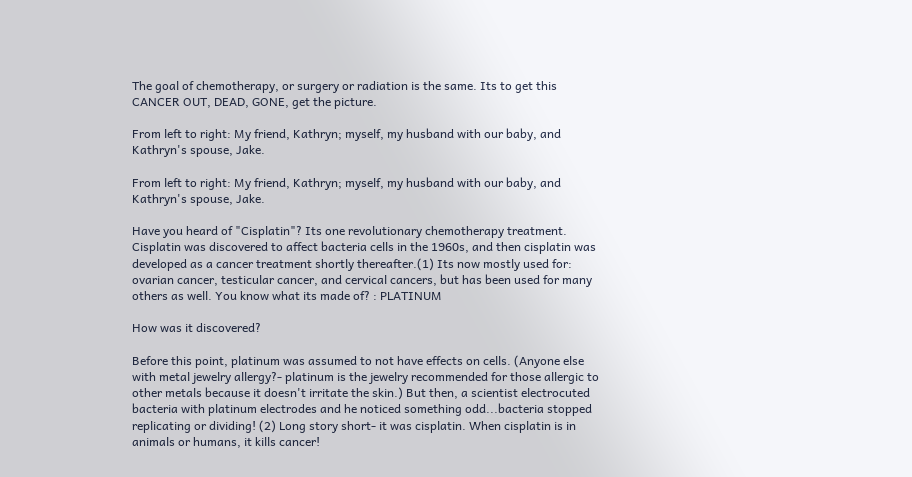The goal of chemotherapy, or surgery or radiation is the same. Its to get this CANCER OUT, DEAD, GONE, get the picture.

From left to right: My friend, Kathryn; myself, my husband with our baby, and Kathryn's spouse, Jake.

From left to right: My friend, Kathryn; myself, my husband with our baby, and Kathryn's spouse, Jake.

Have you heard of "Cisplatin"? Its one revolutionary chemotherapy treatment. Cisplatin was discovered to affect bacteria cells in the 1960s, and then cisplatin was developed as a cancer treatment shortly thereafter.(1) Its now mostly used for: ovarian cancer, testicular cancer, and cervical cancers, but has been used for many others as well. You know what its made of? : PLATINUM

How was it discovered?

Before this point, platinum was assumed to not have effects on cells. (Anyone else with metal jewelry allergy?- platinum is the jewelry recommended for those allergic to other metals because it doesn't irritate the skin.) But then, a scientist electrocuted bacteria with platinum electrodes and he noticed something odd...bacteria stopped replicating or dividing! (2) Long story short- it was cisplatin. When cisplatin is in animals or humans, it kills cancer!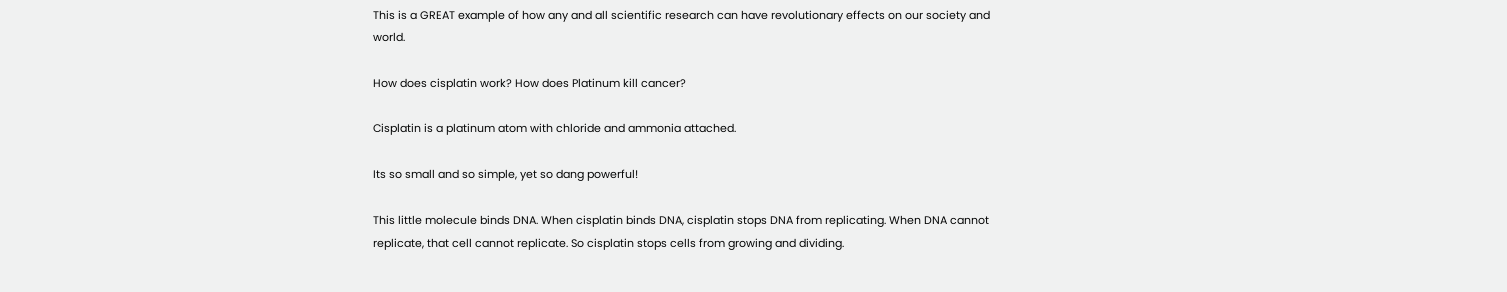This is a GREAT example of how any and all scientific research can have revolutionary effects on our society and world.

How does cisplatin work? How does Platinum kill cancer?

Cisplatin is a platinum atom with chloride and ammonia attached.

Its so small and so simple, yet so dang powerful!

This little molecule binds DNA. When cisplatin binds DNA, cisplatin stops DNA from replicating. When DNA cannot replicate, that cell cannot replicate. So cisplatin stops cells from growing and dividing.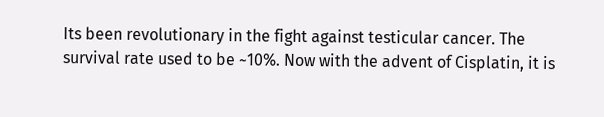Its been revolutionary in the fight against testicular cancer. The survival rate used to be ~10%. Now with the advent of Cisplatin, it is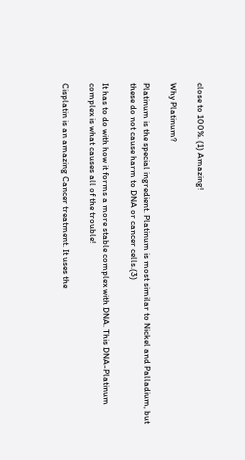close to 100%. (1) Amazing!

Why Platinum?

Platinum is the special ingredient. Platinum is most similar to Nickel and Palladium, but these do not cause harm to DNA or cancer cells.(3)

It has to do with how it forms a more stable complex with DNA. This DNA-Platinum complex is what causes all of the trouble!

Cisplatin is an amazing Cancer treatment. It uses the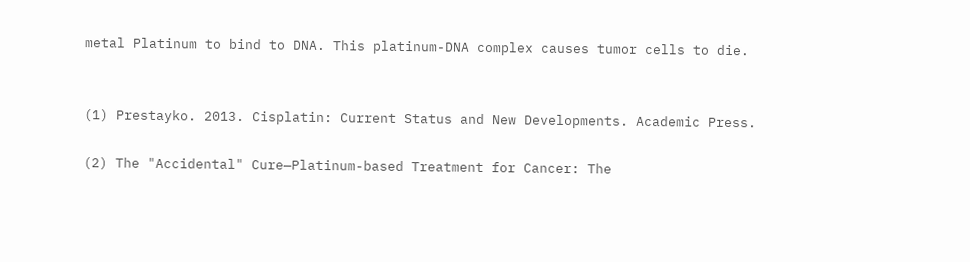metal Platinum to bind to DNA. This platinum-DNA complex causes tumor cells to die.


(1) Prestayko. 2013. Cisplatin: Current Status and New Developments. Academic Press.

(2) The "Accidental" Cure—Platinum-based Treatment for Cancer: The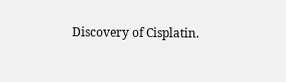Discovery of Cisplatin.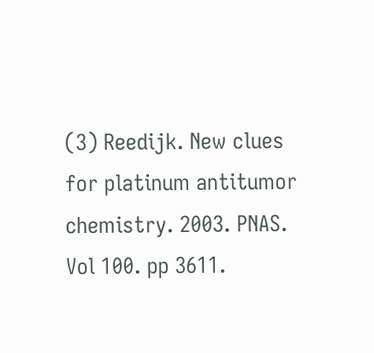(3) Reedijk. New clues for platinum antitumor chemistry. 2003. PNAS. Vol 100. pp 3611.